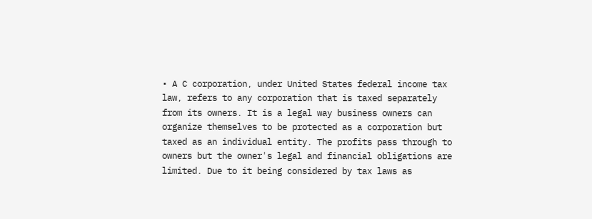• A C corporation, under United States federal income tax law, refers to any corporation that is taxed separately from its owners. It is a legal way business owners can organize themselves to be protected as a corporation but taxed as an individual entity. The profits pass through to owners but the owner's legal and financial obligations are limited. Due to it being considered by tax laws as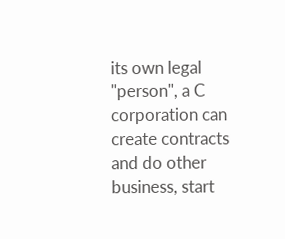its own legal "person", a C corporation can create contracts and do other business, start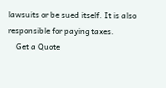lawsuits or be sued itself. It is also responsible for paying taxes.
    Get a Quote